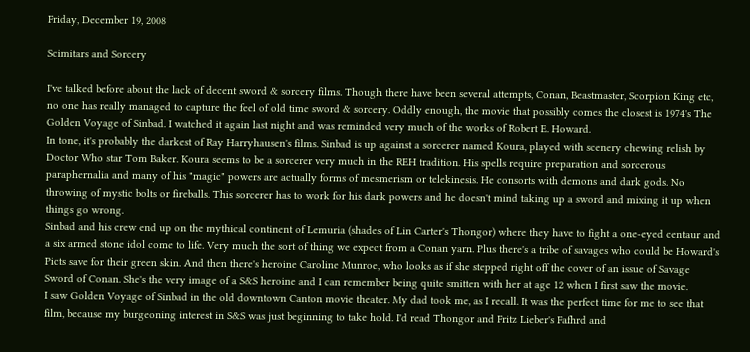Friday, December 19, 2008

Scimitars and Sorcery

I've talked before about the lack of decent sword & sorcery films. Though there have been several attempts, Conan, Beastmaster, Scorpion King etc, no one has really managed to capture the feel of old time sword & sorcery. Oddly enough, the movie that possibly comes the closest is 1974's The Golden Voyage of Sinbad. I watched it again last night and was reminded very much of the works of Robert E. Howard.
In tone, it's probably the darkest of Ray Harryhausen's films. Sinbad is up against a sorcerer named Koura, played with scenery chewing relish by Doctor Who star Tom Baker. Koura seems to be a sorcerer very much in the REH tradition. His spells require preparation and sorcerous paraphernalia and many of his "magic" powers are actually forms of mesmerism or telekinesis. He consorts with demons and dark gods. No throwing of mystic bolts or fireballs. This sorcerer has to work for his dark powers and he doesn't mind taking up a sword and mixing it up when things go wrong.
Sinbad and his crew end up on the mythical continent of Lemuria (shades of Lin Carter's Thongor) where they have to fight a one-eyed centaur and a six armed stone idol come to life. Very much the sort of thing we expect from a Conan yarn. Plus there's a tribe of savages who could be Howard's Picts save for their green skin. And then there's heroine Caroline Munroe, who looks as if she stepped right off the cover of an issue of Savage Sword of Conan. She's the very image of a S&S heroine and I can remember being quite smitten with her at age 12 when I first saw the movie.
I saw Golden Voyage of Sinbad in the old downtown Canton movie theater. My dad took me, as I recall. It was the perfect time for me to see that film, because my burgeoning interest in S&S was just beginning to take hold. I'd read Thongor and Fritz Lieber's Fafhrd and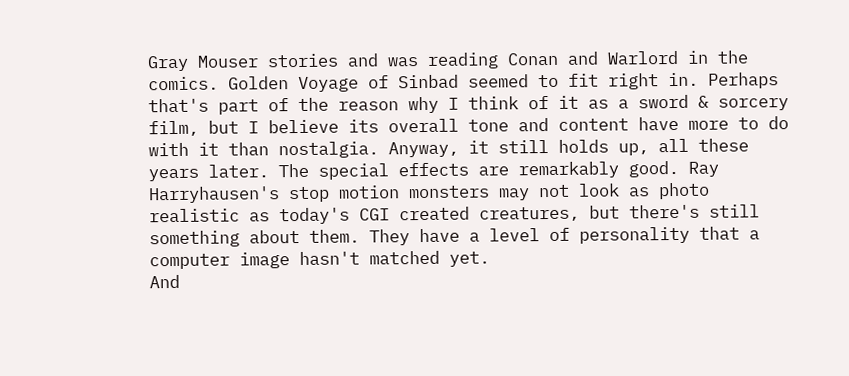Gray Mouser stories and was reading Conan and Warlord in the comics. Golden Voyage of Sinbad seemed to fit right in. Perhaps that's part of the reason why I think of it as a sword & sorcery film, but I believe its overall tone and content have more to do with it than nostalgia. Anyway, it still holds up, all these years later. The special effects are remarkably good. Ray Harryhausen's stop motion monsters may not look as photo realistic as today's CGI created creatures, but there's still something about them. They have a level of personality that a computer image hasn't matched yet.
And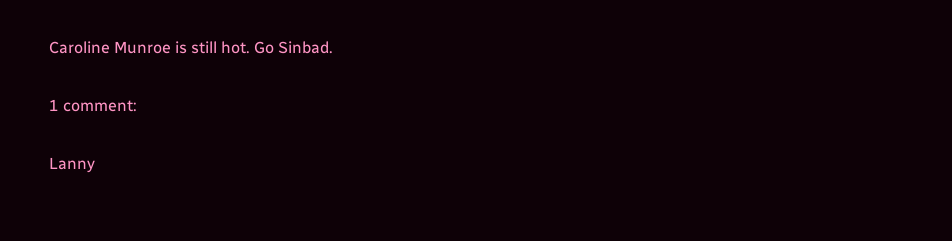Caroline Munroe is still hot. Go Sinbad.

1 comment:

Lanny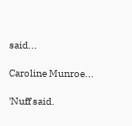said...

Caroline Munroe...

'Nuff said.